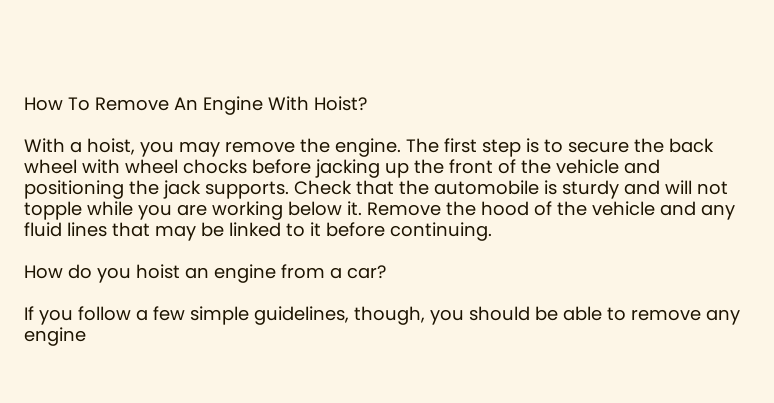How To Remove An Engine With Hoist?

With a hoist, you may remove the engine. The first step is to secure the back wheel with wheel chocks before jacking up the front of the vehicle and positioning the jack supports. Check that the automobile is sturdy and will not topple while you are working below it. Remove the hood of the vehicle and any fluid lines that may be linked to it before continuing.

How do you hoist an engine from a car?

If you follow a few simple guidelines, though, you should be able to remove any engine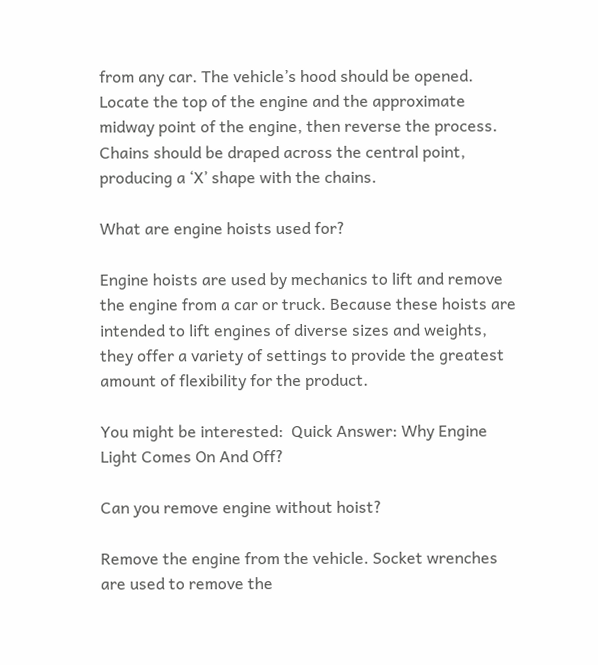from any car. The vehicle’s hood should be opened. Locate the top of the engine and the approximate midway point of the engine, then reverse the process. Chains should be draped across the central point, producing a ‘X’ shape with the chains.

What are engine hoists used for?

Engine hoists are used by mechanics to lift and remove the engine from a car or truck. Because these hoists are intended to lift engines of diverse sizes and weights, they offer a variety of settings to provide the greatest amount of flexibility for the product.

You might be interested:  Quick Answer: Why Engine Light Comes On And Off?

Can you remove engine without hoist?

Remove the engine from the vehicle. Socket wrenches are used to remove the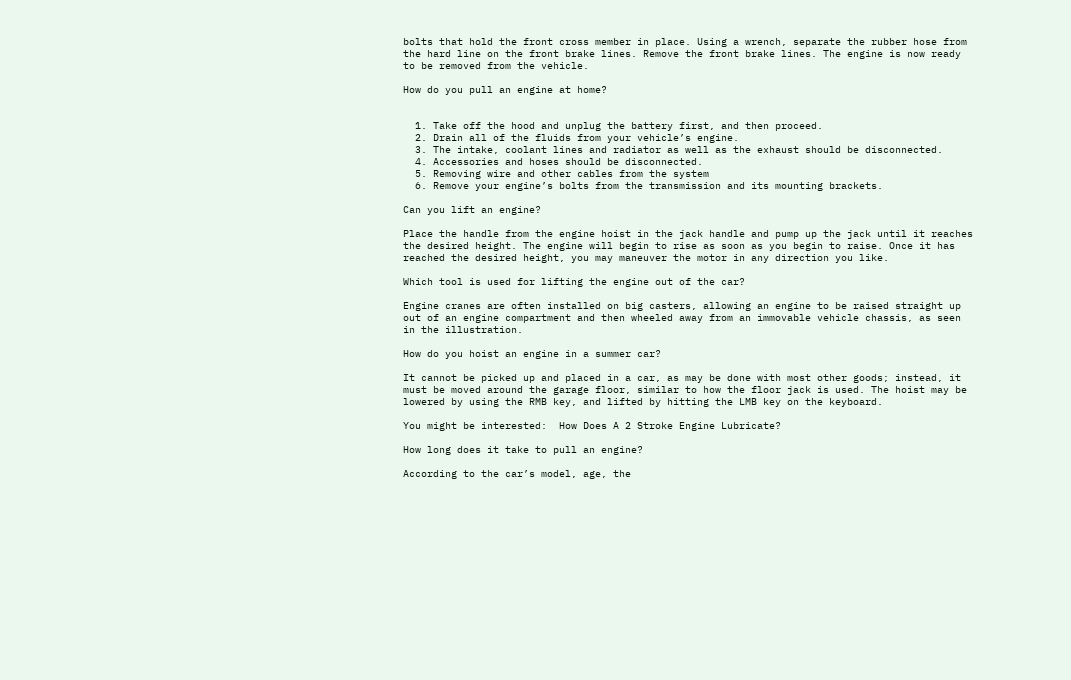bolts that hold the front cross member in place. Using a wrench, separate the rubber hose from the hard line on the front brake lines. Remove the front brake lines. The engine is now ready to be removed from the vehicle.

How do you pull an engine at home?


  1. Take off the hood and unplug the battery first, and then proceed.
  2. Drain all of the fluids from your vehicle’s engine.
  3. The intake, coolant lines and radiator as well as the exhaust should be disconnected.
  4. Accessories and hoses should be disconnected.
  5. Removing wire and other cables from the system
  6. Remove your engine’s bolts from the transmission and its mounting brackets.

Can you lift an engine?

Place the handle from the engine hoist in the jack handle and pump up the jack until it reaches the desired height. The engine will begin to rise as soon as you begin to raise. Once it has reached the desired height, you may maneuver the motor in any direction you like.

Which tool is used for lifting the engine out of the car?

Engine cranes are often installed on big casters, allowing an engine to be raised straight up out of an engine compartment and then wheeled away from an immovable vehicle chassis, as seen in the illustration.

How do you hoist an engine in a summer car?

It cannot be picked up and placed in a car, as may be done with most other goods; instead, it must be moved around the garage floor, similar to how the floor jack is used. The hoist may be lowered by using the RMB key, and lifted by hitting the LMB key on the keyboard.

You might be interested:  How Does A 2 Stroke Engine Lubricate?

How long does it take to pull an engine?

According to the car’s model, age, the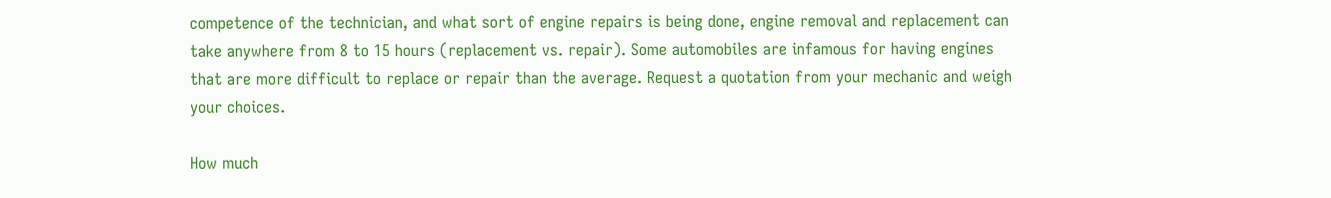competence of the technician, and what sort of engine repairs is being done, engine removal and replacement can take anywhere from 8 to 15 hours (replacement vs. repair). Some automobiles are infamous for having engines that are more difficult to replace or repair than the average. Request a quotation from your mechanic and weigh your choices.

How much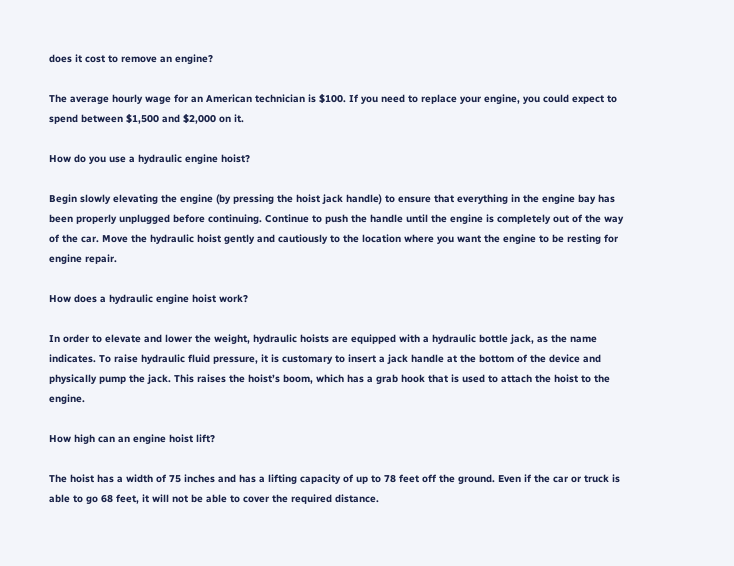does it cost to remove an engine?

The average hourly wage for an American technician is $100. If you need to replace your engine, you could expect to spend between $1,500 and $2,000 on it.

How do you use a hydraulic engine hoist?

Begin slowly elevating the engine (by pressing the hoist jack handle) to ensure that everything in the engine bay has been properly unplugged before continuing. Continue to push the handle until the engine is completely out of the way of the car. Move the hydraulic hoist gently and cautiously to the location where you want the engine to be resting for engine repair.

How does a hydraulic engine hoist work?

In order to elevate and lower the weight, hydraulic hoists are equipped with a hydraulic bottle jack, as the name indicates. To raise hydraulic fluid pressure, it is customary to insert a jack handle at the bottom of the device and physically pump the jack. This raises the hoist’s boom, which has a grab hook that is used to attach the hoist to the engine.

How high can an engine hoist lift?

The hoist has a width of 75 inches and has a lifting capacity of up to 78 feet off the ground. Even if the car or truck is able to go 68 feet, it will not be able to cover the required distance.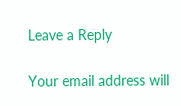Leave a Reply

Your email address will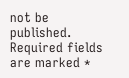not be published. Required fields are marked *